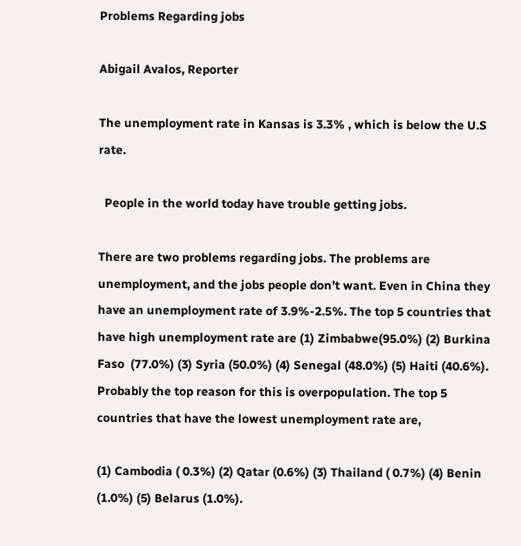Problems Regarding jobs

Abigail Avalos, Reporter

The unemployment rate in Kansas is 3.3% , which is below the U.S rate.

  People in the world today have trouble getting jobs.

There are two problems regarding jobs. The problems are unemployment, and the jobs people don’t want. Even in China they have an unemployment rate of 3.9%-2.5%. The top 5 countries that have high unemployment rate are (1) Zimbabwe(95.0%) (2) Burkina Faso  (77.0%) (3) Syria (50.0%) (4) Senegal (48.0%) (5) Haiti (40.6%). Probably the top reason for this is overpopulation. The top 5 countries that have the lowest unemployment rate are,

(1) Cambodia ( 0.3%) (2) Qatar (0.6%) (3) Thailand ( 0.7%) (4) Benin (1.0%) (5) Belarus (1.0%).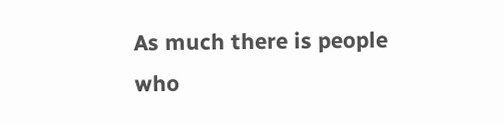As much there is people who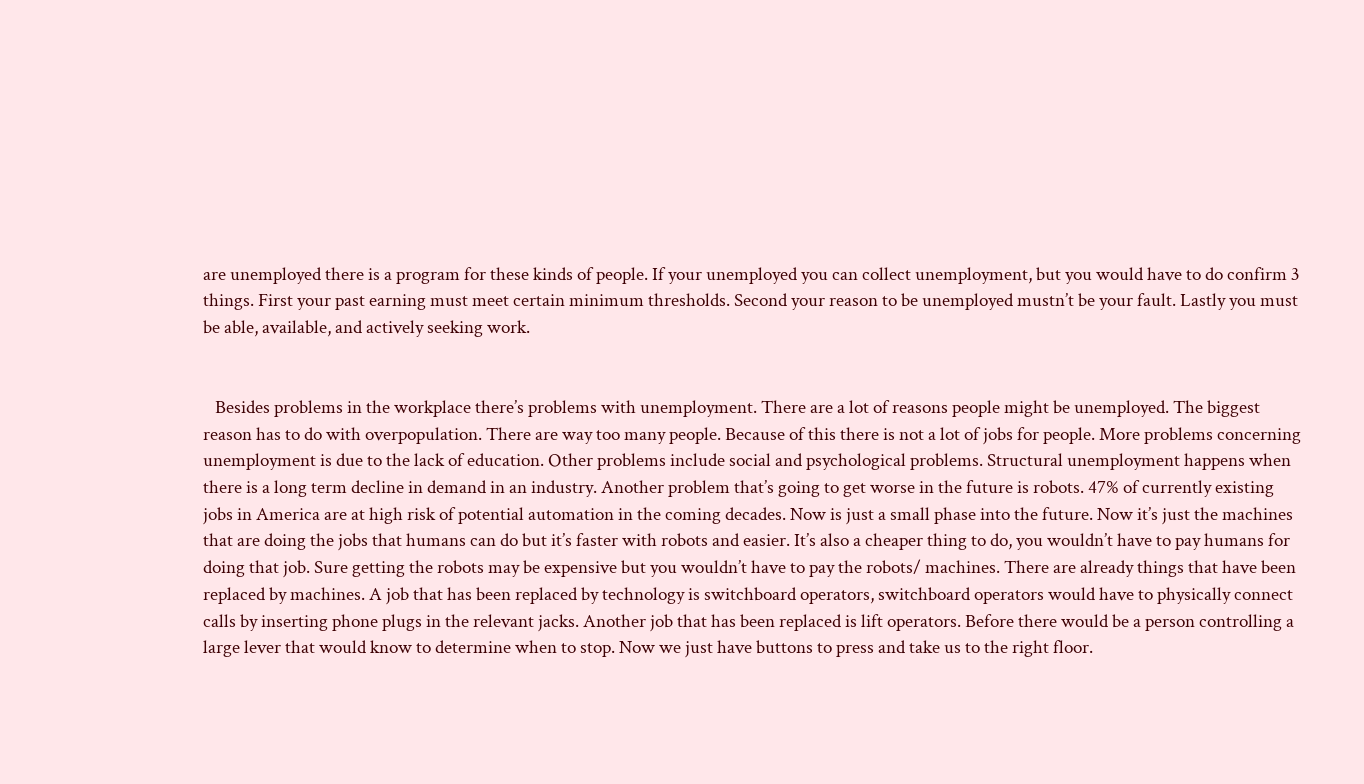are unemployed there is a program for these kinds of people. If your unemployed you can collect unemployment, but you would have to do confirm 3 things. First your past earning must meet certain minimum thresholds. Second your reason to be unemployed mustn’t be your fault. Lastly you must be able, available, and actively seeking work.


   Besides problems in the workplace there’s problems with unemployment. There are a lot of reasons people might be unemployed. The biggest reason has to do with overpopulation. There are way too many people. Because of this there is not a lot of jobs for people. More problems concerning unemployment is due to the lack of education. Other problems include social and psychological problems. Structural unemployment happens when there is a long term decline in demand in an industry. Another problem that’s going to get worse in the future is robots. 47% of currently existing jobs in America are at high risk of potential automation in the coming decades. Now is just a small phase into the future. Now it’s just the machines that are doing the jobs that humans can do but it’s faster with robots and easier. It’s also a cheaper thing to do, you wouldn’t have to pay humans for doing that job. Sure getting the robots may be expensive but you wouldn’t have to pay the robots/ machines. There are already things that have been replaced by machines. A job that has been replaced by technology is switchboard operators, switchboard operators would have to physically connect calls by inserting phone plugs in the relevant jacks. Another job that has been replaced is lift operators. Before there would be a person controlling a large lever that would know to determine when to stop. Now we just have buttons to press and take us to the right floor.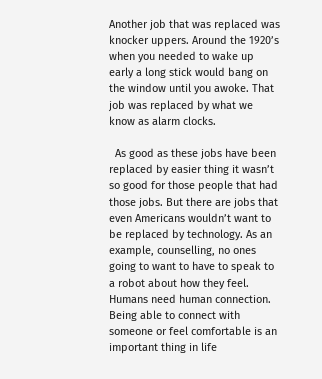Another job that was replaced was knocker uppers. Around the 1920’s when you needed to wake up early a long stick would bang on the window until you awoke. That job was replaced by what we know as alarm clocks.

  As good as these jobs have been replaced by easier thing it wasn’t so good for those people that had those jobs. But there are jobs that even Americans wouldn’t want to be replaced by technology. As an example, counselling, no ones going to want to have to speak to a robot about how they feel. Humans need human connection. Being able to connect with someone or feel comfortable is an important thing in life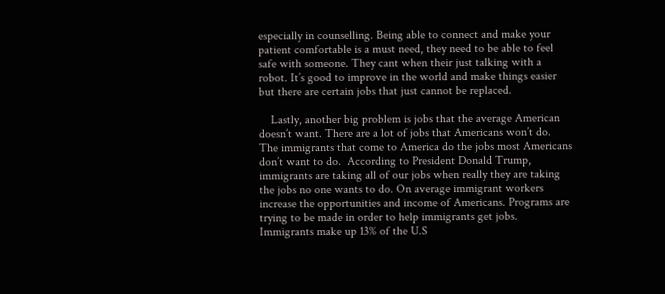especially in counselling. Being able to connect and make your patient comfortable is a must need, they need to be able to feel safe with someone. They cant when their just talking with a robot. It’s good to improve in the world and make things easier but there are certain jobs that just cannot be replaced.

    Lastly, another big problem is jobs that the average American doesn’t want. There are a lot of jobs that Americans won’t do. The immigrants that come to America do the jobs most Americans don’t want to do.  According to President Donald Trump, immigrants are taking all of our jobs when really they are taking the jobs no one wants to do. On average immigrant workers increase the opportunities and income of Americans. Programs are trying to be made in order to help immigrants get jobs. Immigrants make up 13% of the U.S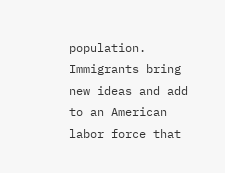population. Immigrants bring new ideas and add to an American labor force that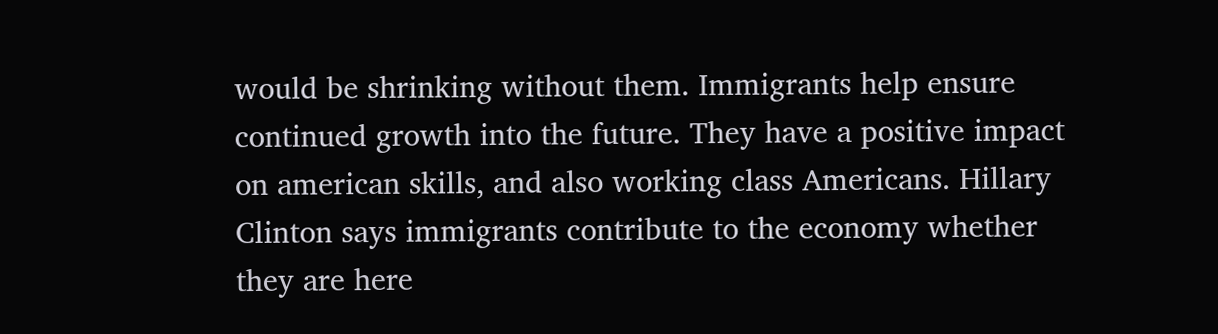would be shrinking without them. Immigrants help ensure continued growth into the future. They have a positive impact on american skills, and also working class Americans. Hillary Clinton says immigrants contribute to the economy whether they are here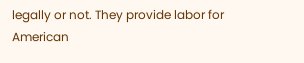legally or not. They provide labor for American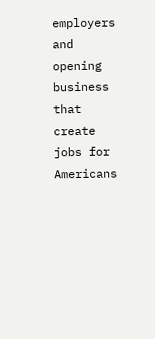employers and opening business that create jobs for Americans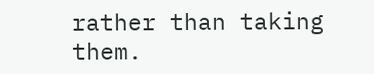rather than taking them.